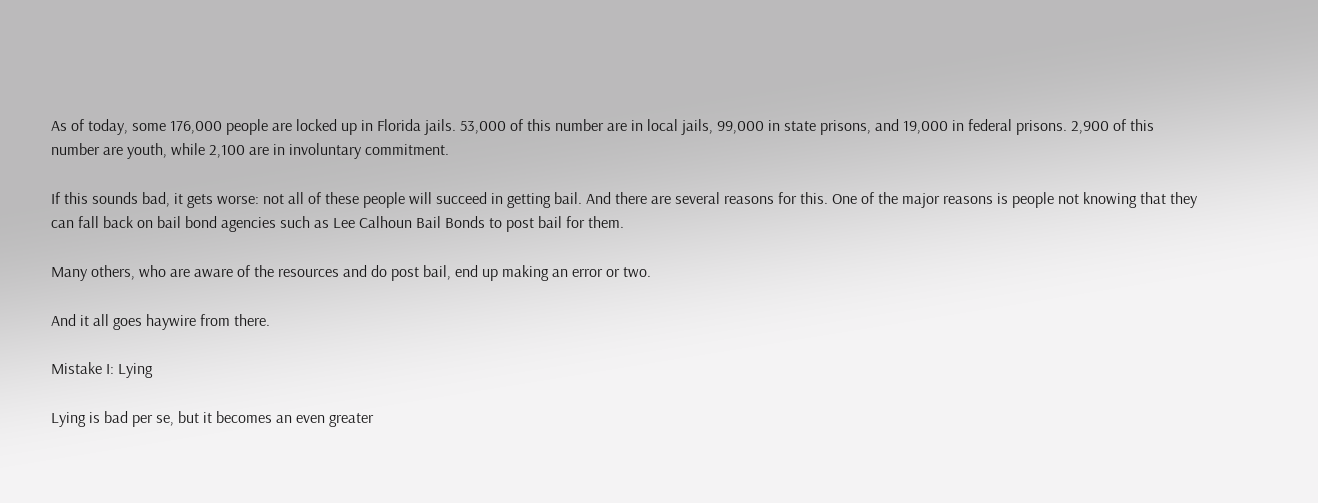As of today, some 176,000 people are locked up in Florida jails. 53,000 of this number are in local jails, 99,000 in state prisons, and 19,000 in federal prisons. 2,900 of this number are youth, while 2,100 are in involuntary commitment.

If this sounds bad, it gets worse: not all of these people will succeed in getting bail. And there are several reasons for this. One of the major reasons is people not knowing that they can fall back on bail bond agencies such as Lee Calhoun Bail Bonds to post bail for them.

Many others, who are aware of the resources and do post bail, end up making an error or two.

And it all goes haywire from there.

Mistake I: Lying

Lying is bad per se, but it becomes an even greater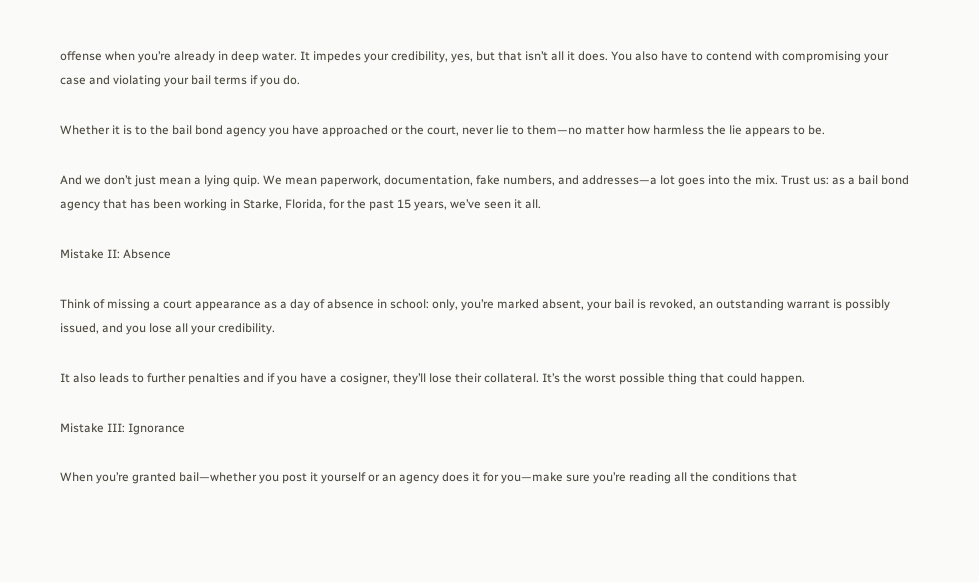offense when you’re already in deep water. It impedes your credibility, yes, but that isn’t all it does. You also have to contend with compromising your case and violating your bail terms if you do.

Whether it is to the bail bond agency you have approached or the court, never lie to them—no matter how harmless the lie appears to be.

And we don’t just mean a lying quip. We mean paperwork, documentation, fake numbers, and addresses—a lot goes into the mix. Trust us: as a bail bond agency that has been working in Starke, Florida, for the past 15 years, we’ve seen it all.

Mistake II: Absence

Think of missing a court appearance as a day of absence in school: only, you’re marked absent, your bail is revoked, an outstanding warrant is possibly issued, and you lose all your credibility.

It also leads to further penalties and if you have a cosigner, they’ll lose their collateral. It’s the worst possible thing that could happen.

Mistake III: Ignorance

When you’re granted bail—whether you post it yourself or an agency does it for you—make sure you’re reading all the conditions that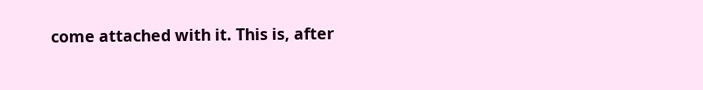come attached with it. This is, after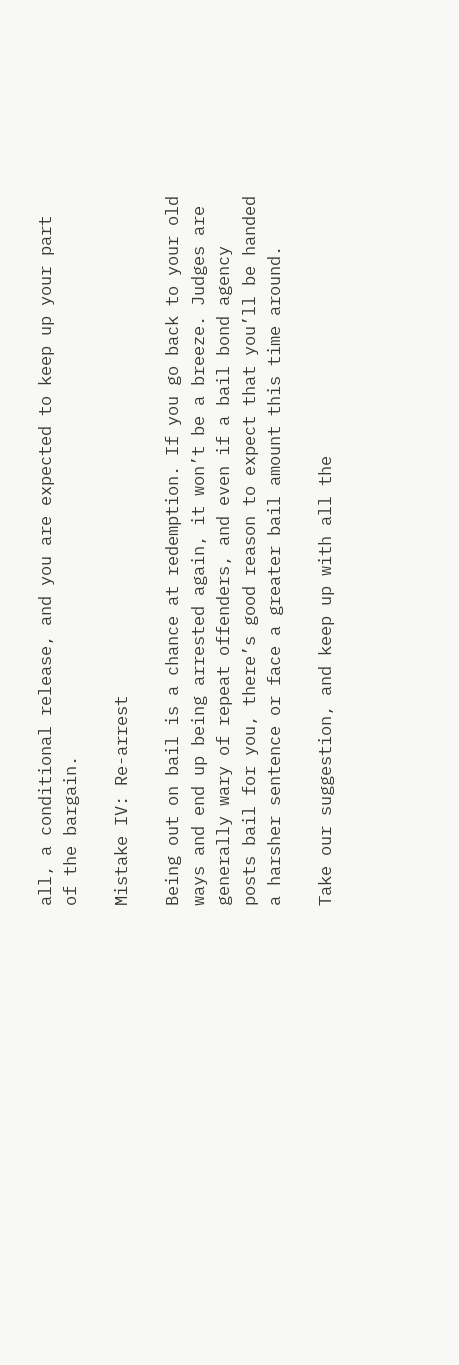all, a conditional release, and you are expected to keep up your part of the bargain.

Mistake IV: Re-arrest

Being out on bail is a chance at redemption. If you go back to your old ways and end up being arrested again, it won’t be a breeze. Judges are generally wary of repeat offenders, and even if a bail bond agency posts bail for you, there’s good reason to expect that you’ll be handed a harsher sentence or face a greater bail amount this time around.

Take our suggestion, and keep up with all the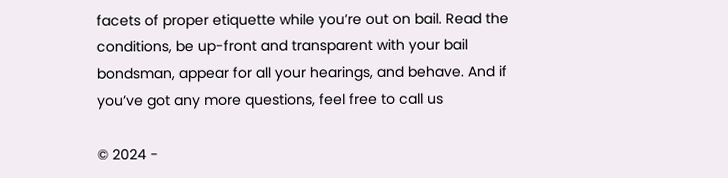facets of proper etiquette while you’re out on bail. Read the conditions, be up-front and transparent with your bail bondsman, appear for all your hearings, and behave. And if you’ve got any more questions, feel free to call us

© 2024 -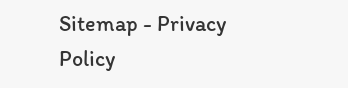Sitemap - Privacy Policy